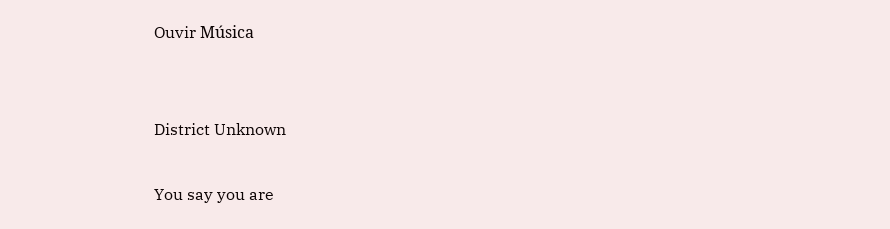Ouvir Música


District Unknown

You say you are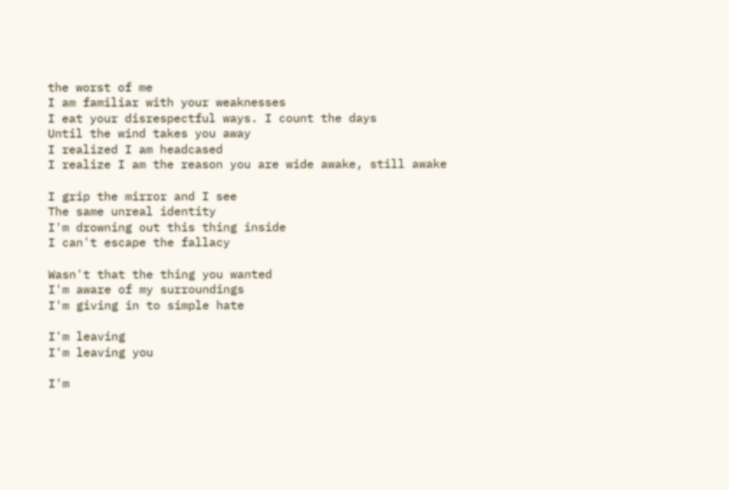the worst of me
I am familiar with your weaknesses
I eat your disrespectful ways. I count the days
Until the wind takes you away
I realized I am headcased
I realize I am the reason you are wide awake, still awake

I grip the mirror and I see
The same unreal identity
I'm drowning out this thing inside
I can't escape the fallacy

Wasn't that the thing you wanted
I'm aware of my surroundings
I'm giving in to simple hate

I'm leaving
I'm leaving you

I'm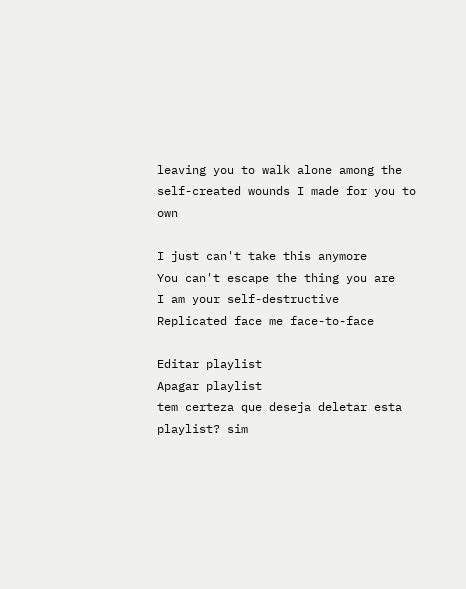leaving you to walk alone among the self-created wounds I made for you to own

I just can't take this anymore
You can't escape the thing you are
I am your self-destructive
Replicated face me face-to-face

Editar playlist
Apagar playlist
tem certeza que deseja deletar esta playlist? sim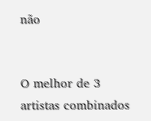não


O melhor de 3 artistas combinados